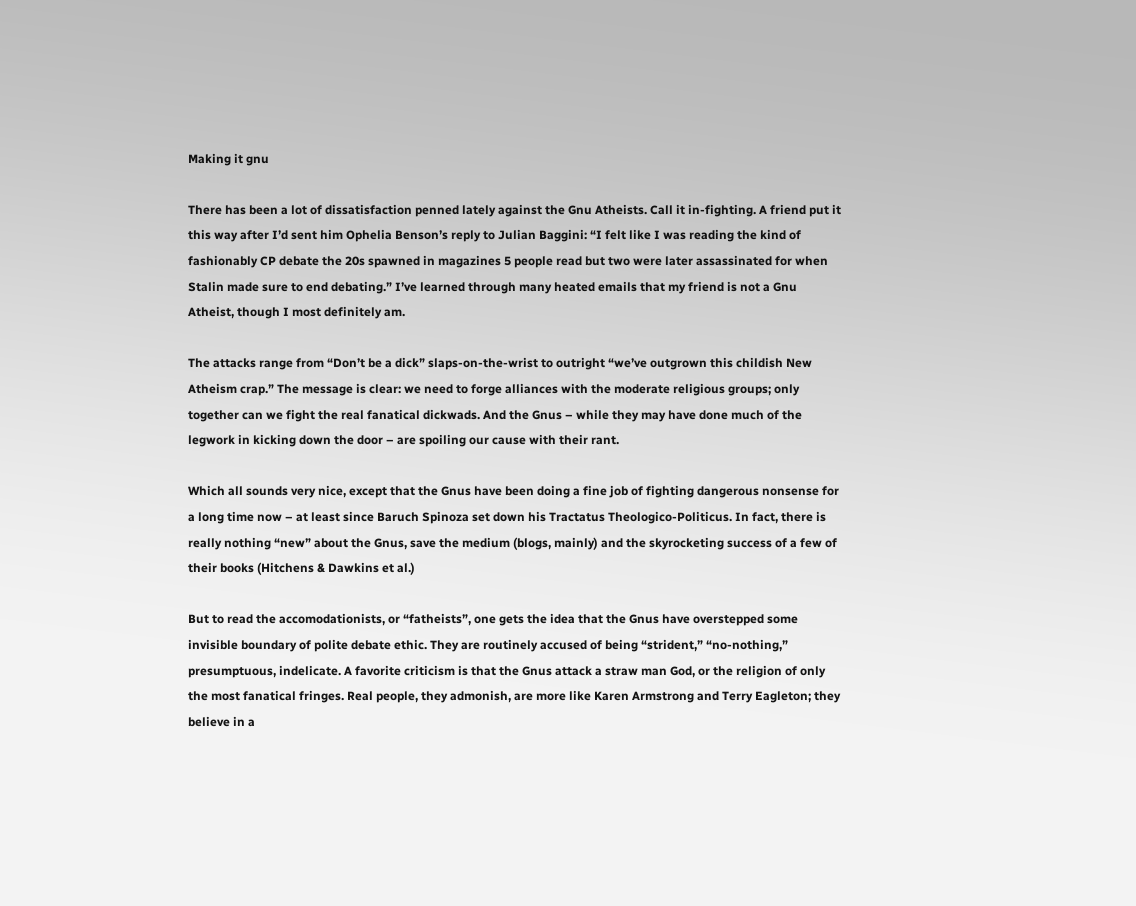Making it gnu

There has been a lot of dissatisfaction penned lately against the Gnu Atheists. Call it in-fighting. A friend put it this way after I’d sent him Ophelia Benson’s reply to Julian Baggini: “I felt like I was reading the kind of fashionably CP debate the 20s spawned in magazines 5 people read but two were later assassinated for when Stalin made sure to end debating.” I’ve learned through many heated emails that my friend is not a Gnu Atheist, though I most definitely am.

The attacks range from “Don’t be a dick” slaps-on-the-wrist to outright “we’ve outgrown this childish New Atheism crap.” The message is clear: we need to forge alliances with the moderate religious groups; only together can we fight the real fanatical dickwads. And the Gnus – while they may have done much of the legwork in kicking down the door – are spoiling our cause with their rant.

Which all sounds very nice, except that the Gnus have been doing a fine job of fighting dangerous nonsense for a long time now – at least since Baruch Spinoza set down his Tractatus Theologico-Politicus. In fact, there is really nothing “new” about the Gnus, save the medium (blogs, mainly) and the skyrocketing success of a few of their books (Hitchens & Dawkins et al.)

But to read the accomodationists, or “fatheists”, one gets the idea that the Gnus have overstepped some invisible boundary of polite debate ethic. They are routinely accused of being “strident,” “no-nothing,” presumptuous, indelicate. A favorite criticism is that the Gnus attack a straw man God, or the religion of only the most fanatical fringes. Real people, they admonish, are more like Karen Armstrong and Terry Eagleton; they believe in a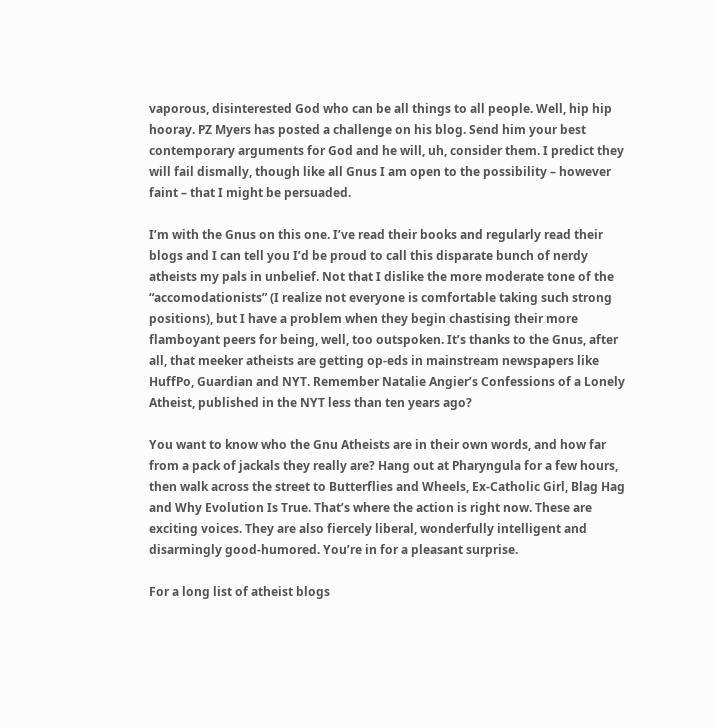vaporous, disinterested God who can be all things to all people. Well, hip hip hooray. PZ Myers has posted a challenge on his blog. Send him your best contemporary arguments for God and he will, uh, consider them. I predict they will fail dismally, though like all Gnus I am open to the possibility – however faint – that I might be persuaded.

I’m with the Gnus on this one. I’ve read their books and regularly read their blogs and I can tell you I’d be proud to call this disparate bunch of nerdy atheists my pals in unbelief. Not that I dislike the more moderate tone of the “accomodationists” (I realize not everyone is comfortable taking such strong positions), but I have a problem when they begin chastising their more flamboyant peers for being, well, too outspoken. It’s thanks to the Gnus, after all, that meeker atheists are getting op-eds in mainstream newspapers like HuffPo, Guardian and NYT. Remember Natalie Angier’s Confessions of a Lonely Atheist, published in the NYT less than ten years ago?

You want to know who the Gnu Atheists are in their own words, and how far from a pack of jackals they really are? Hang out at Pharyngula for a few hours, then walk across the street to Butterflies and Wheels, Ex-Catholic Girl, Blag Hag and Why Evolution Is True. That’s where the action is right now. These are exciting voices. They are also fiercely liberal, wonderfully intelligent and disarmingly good-humored. You’re in for a pleasant surprise.

For a long list of atheist blogs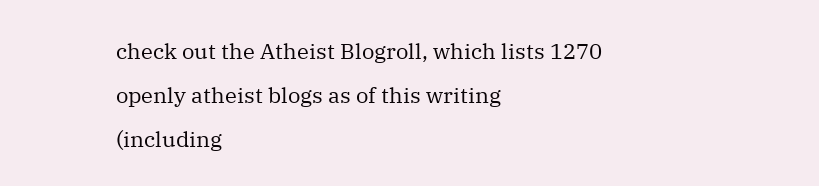check out the Atheist Blogroll, which lists 1270 openly atheist blogs as of this writing (including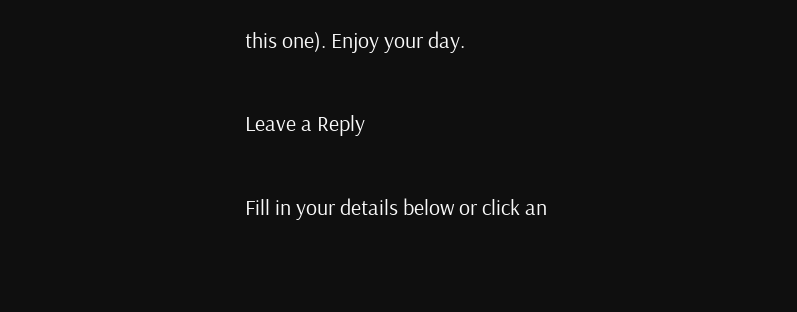this one). Enjoy your day.

Leave a Reply

Fill in your details below or click an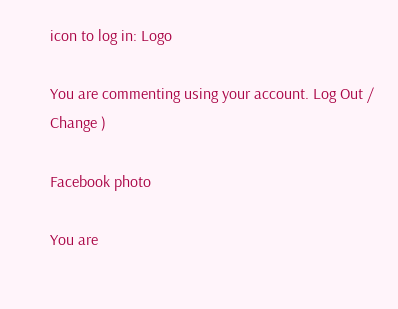icon to log in: Logo

You are commenting using your account. Log Out /  Change )

Facebook photo

You are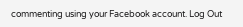commenting using your Facebook account. Log Out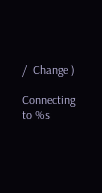/  Change )

Connecting to %s